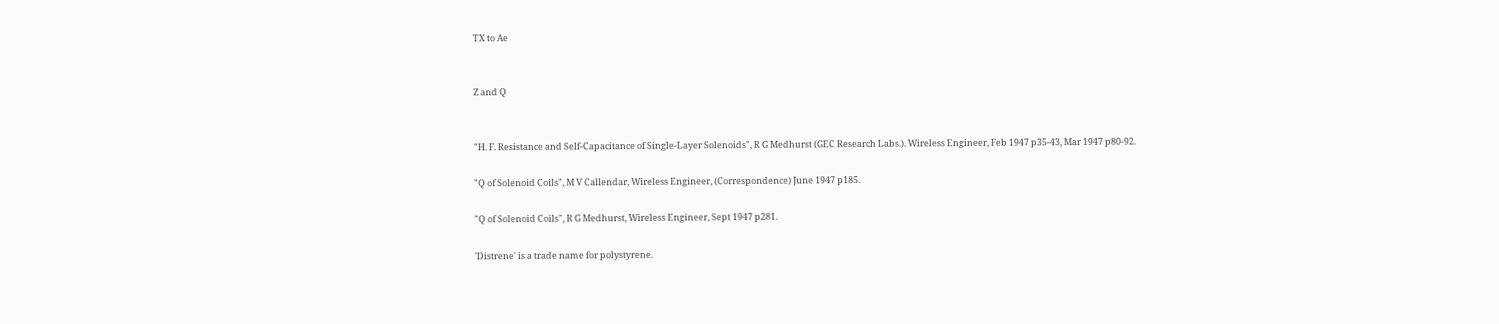TX to Ae


Z and Q


"H. F. Resistance and Self-Capacitance of Single-Layer Solenoids", R G Medhurst (GEC Research Labs.). Wireless Engineer, Feb 1947 p35-43, Mar 1947 p80-92.

"Q of Solenoid Coils", M V Callendar, Wireless Engineer, (Correspondence) June 1947 p185.

"Q of Solenoid Coils", R G Medhurst, Wireless Engineer, Sept 1947 p281.

'Distrene' is a trade name for polystyrene.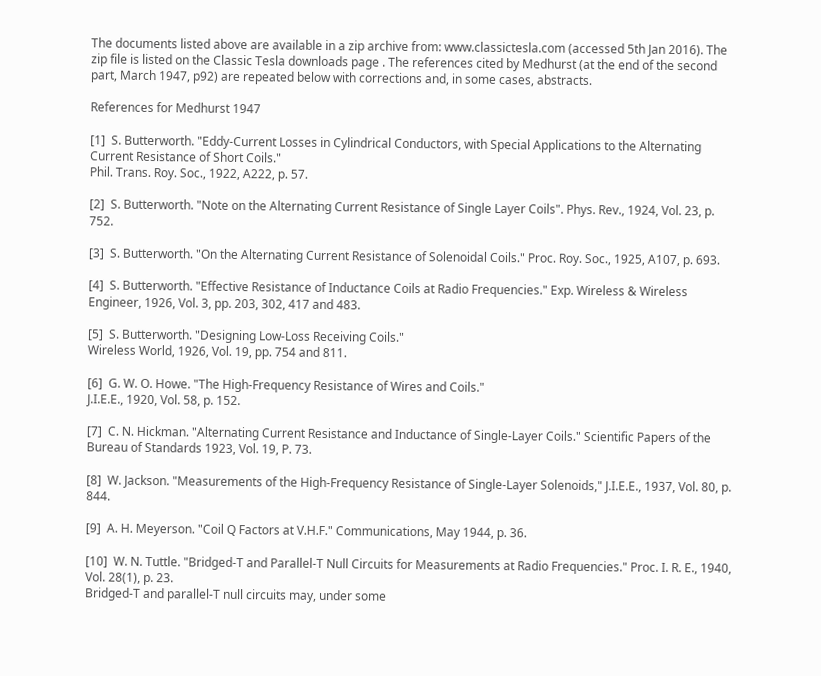The documents listed above are available in a zip archive from: www.classictesla.com (accessed 5th Jan 2016). The zip file is listed on the Classic Tesla downloads page . The references cited by Medhurst (at the end of the second part, March 1947, p92) are repeated below with corrections and, in some cases, abstracts.

References for Medhurst 1947

[1]  S. Butterworth. "Eddy-Current Losses in Cylindrical Conductors, with Special Applications to the Alternating Current Resistance of Short Coils."
Phil. Trans. Roy. Soc., 1922, A222, p. 57.

[2]  S. Butterworth. "Note on the Alternating Current Resistance of Single Layer Coils". Phys. Rev., 1924, Vol. 23, p. 752.

[3]  S. Butterworth. "On the Alternating Current Resistance of Solenoidal Coils." Proc. Roy. Soc., 1925, A107, p. 693.

[4]  S. Butterworth. "Effective Resistance of Inductance Coils at Radio Frequencies." Exp. Wireless & Wireless Engineer, 1926, Vol. 3, pp. 203, 302, 417 and 483.

[5]  S. Butterworth. "Designing Low-Loss Receiving Coils."
Wireless World, 1926, Vol. 19, pp. 754 and 811.

[6]  G. W. O. Howe. "The High-Frequency Resistance of Wires and Coils."
J.I.E.E., 1920, Vol. 58, p. 152.

[7]  C. N. Hickman. "Alternating Current Resistance and Inductance of Single-Layer Coils." Scientific Papers of the Bureau of Standards 1923, Vol. 19, P. 73.

[8]  W. Jackson. "Measurements of the High-Frequency Resistance of Single-Layer Solenoids," J.I.E.E., 1937, Vol. 80, p. 844.

[9]  A. H. Meyerson. "Coil Q Factors at V.H.F." Communications, May 1944, p. 36.

[10]  W. N. Tuttle. "Bridged-T and Parallel-T Null Circuits for Measurements at Radio Frequencies." Proc. I. R. E., 1940, Vol. 28(1), p. 23.
Bridged-T and parallel-T null circuits may, under some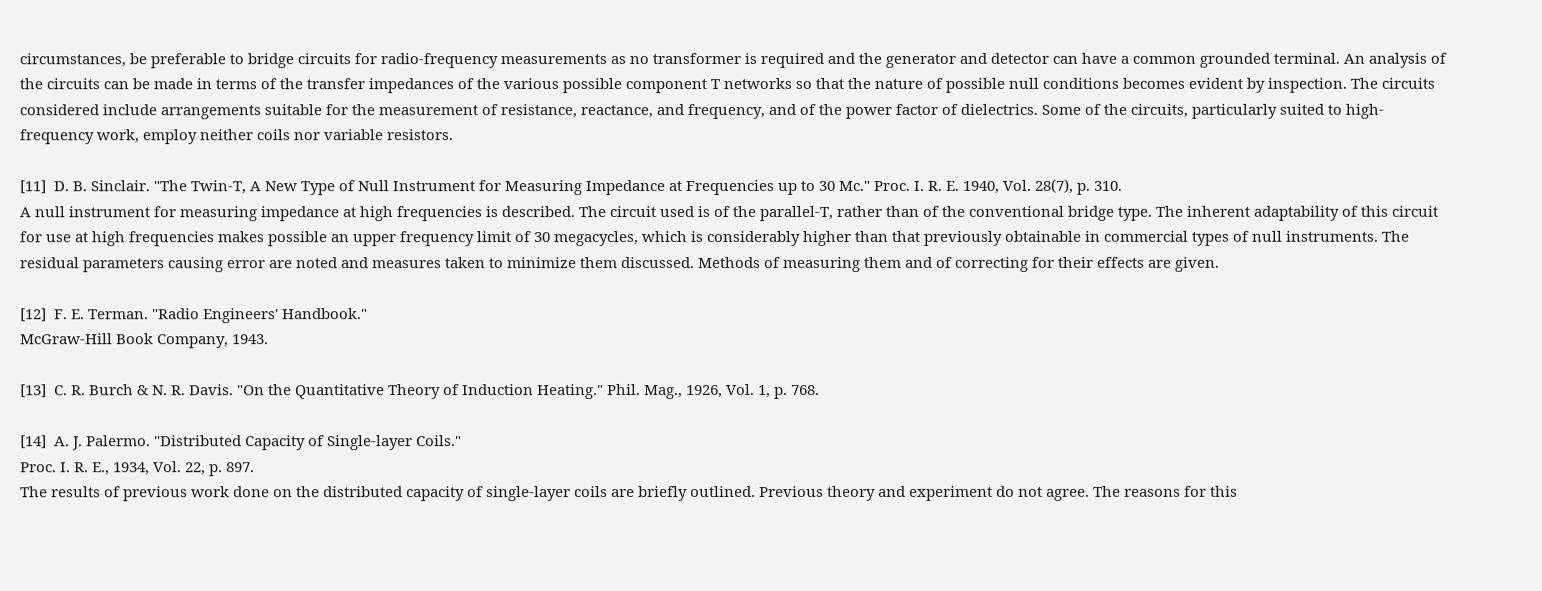circumstances, be preferable to bridge circuits for radio-frequency measurements as no transformer is required and the generator and detector can have a common grounded terminal. An analysis of the circuits can be made in terms of the transfer impedances of the various possible component T networks so that the nature of possible null conditions becomes evident by inspection. The circuits considered include arrangements suitable for the measurement of resistance, reactance, and frequency, and of the power factor of dielectrics. Some of the circuits, particularly suited to high-frequency work, employ neither coils nor variable resistors.

[11]  D. B. Sinclair. "The Twin-T, A New Type of Null Instrument for Measuring Impedance at Frequencies up to 30 Mc." Proc. I. R. E. 1940, Vol. 28(7), p. 310.
A null instrument for measuring impedance at high frequencies is described. The circuit used is of the parallel-T, rather than of the conventional bridge type. The inherent adaptability of this circuit for use at high frequencies makes possible an upper frequency limit of 30 megacycles, which is considerably higher than that previously obtainable in commercial types of null instruments. The residual parameters causing error are noted and measures taken to minimize them discussed. Methods of measuring them and of correcting for their effects are given.

[12]  F. E. Terman. "Radio Engineers' Handbook."
McGraw-Hill Book Company, 1943.

[13]  C. R. Burch & N. R. Davis. "On the Quantitative Theory of Induction Heating." Phil. Mag., 1926, Vol. 1, p. 768.

[14]  A. J. Palermo. "Distributed Capacity of Single-layer Coils."
Proc. I. R. E., 1934, Vol. 22, p. 897.
The results of previous work done on the distributed capacity of single-layer coils are briefly outlined. Previous theory and experiment do not agree. The reasons for this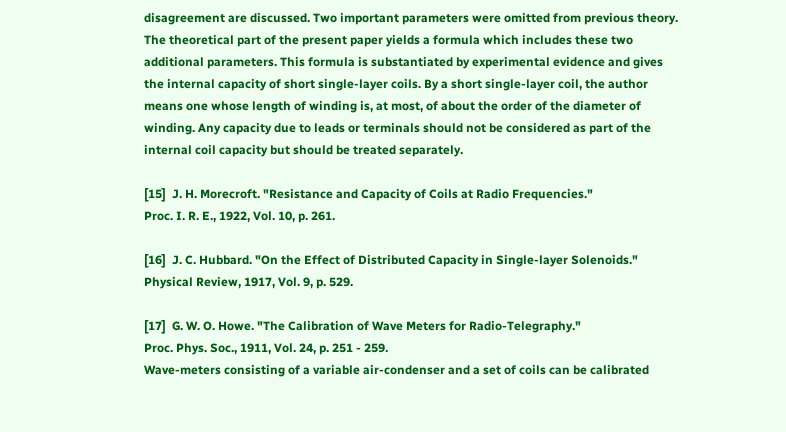disagreement are discussed. Two important parameters were omitted from previous theory. The theoretical part of the present paper yields a formula which includes these two additional parameters. This formula is substantiated by experimental evidence and gives the internal capacity of short single-layer coils. By a short single-layer coil, the author means one whose length of winding is, at most, of about the order of the diameter of winding. Any capacity due to leads or terminals should not be considered as part of the internal coil capacity but should be treated separately.

[15]  J. H. Morecroft. "Resistance and Capacity of Coils at Radio Frequencies."
Proc. I. R. E., 1922, Vol. 10, p. 261.

[16]  J. C. Hubbard. "On the Effect of Distributed Capacity in Single-layer Solenoids." Physical Review, 1917, Vol. 9, p. 529.

[17]  G. W. O. Howe. "The Calibration of Wave Meters for Radio-Telegraphy."
Proc. Phys. Soc., 1911, Vol. 24, p. 251 - 259.
Wave-meters consisting of a variable air-condenser and a set of coils can be calibrated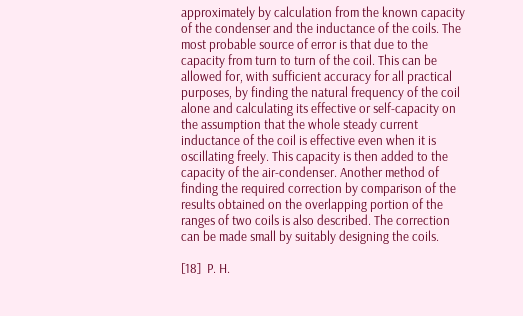approximately by calculation from the known capacity of the condenser and the inductance of the coils. The most probable source of error is that due to the capacity from turn to turn of the coil. This can be allowed for, with sufficient accuracy for all practical purposes, by finding the natural frequency of the coil alone and calculating its effective or self-capacity on the assumption that the whole steady current inductance of the coil is effective even when it is oscillating freely. This capacity is then added to the capacity of the air-condenser. Another method of finding the required correction by comparison of the results obtained on the overlapping portion of the ranges of two coils is also described. The correction can be made small by suitably designing the coils.

[18]  P. H.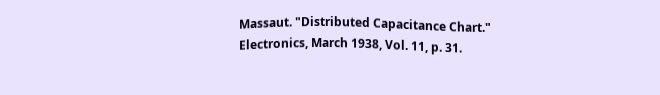Massaut. "Distributed Capacitance Chart."
Electronics, March 1938, Vol. 11, p. 31.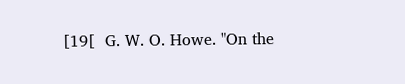[19[  G. W. O. Howe. "On the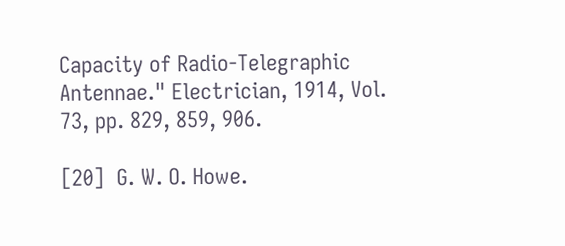Capacity of Radio-Telegraphic Antennae." Electrician, 1914, Vol. 73, pp. 829, 859, 906.

[20]  G. W. O. Howe.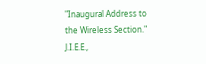"Inaugural Address to the Wireless Section."
J.I.E.E.,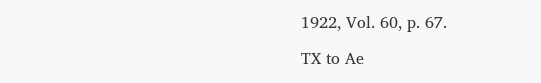1922, Vol. 60, p. 67.

TX to Ae